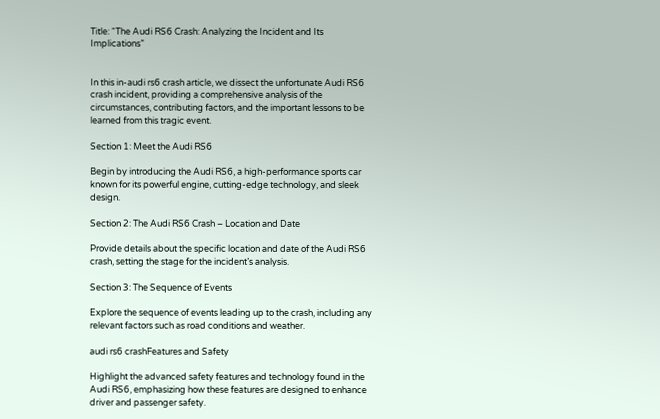Title: “The Audi RS6 Crash: Analyzing the Incident and Its Implications”


In this in-audi rs6 crash article, we dissect the unfortunate Audi RS6 crash incident, providing a comprehensive analysis of the circumstances, contributing factors, and the important lessons to be learned from this tragic event.

Section 1: Meet the Audi RS6

Begin by introducing the Audi RS6, a high-performance sports car known for its powerful engine, cutting-edge technology, and sleek design.

Section 2: The Audi RS6 Crash – Location and Date

Provide details about the specific location and date of the Audi RS6 crash, setting the stage for the incident’s analysis.

Section 3: The Sequence of Events

Explore the sequence of events leading up to the crash, including any relevant factors such as road conditions and weather.

audi rs6 crashFeatures and Safety

Highlight the advanced safety features and technology found in the Audi RS6, emphasizing how these features are designed to enhance driver and passenger safety.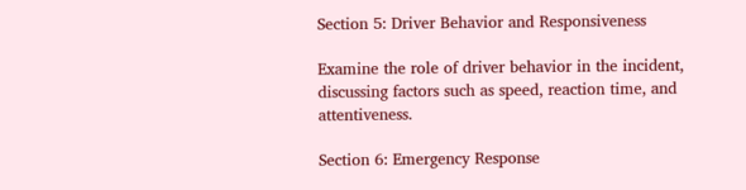Section 5: Driver Behavior and Responsiveness

Examine the role of driver behavior in the incident, discussing factors such as speed, reaction time, and attentiveness.

Section 6: Emergency Response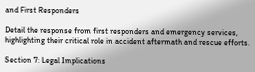and First Responders

Detail the response from first responders and emergency services, highlighting their critical role in accident aftermath and rescue efforts.

Section 7: Legal Implications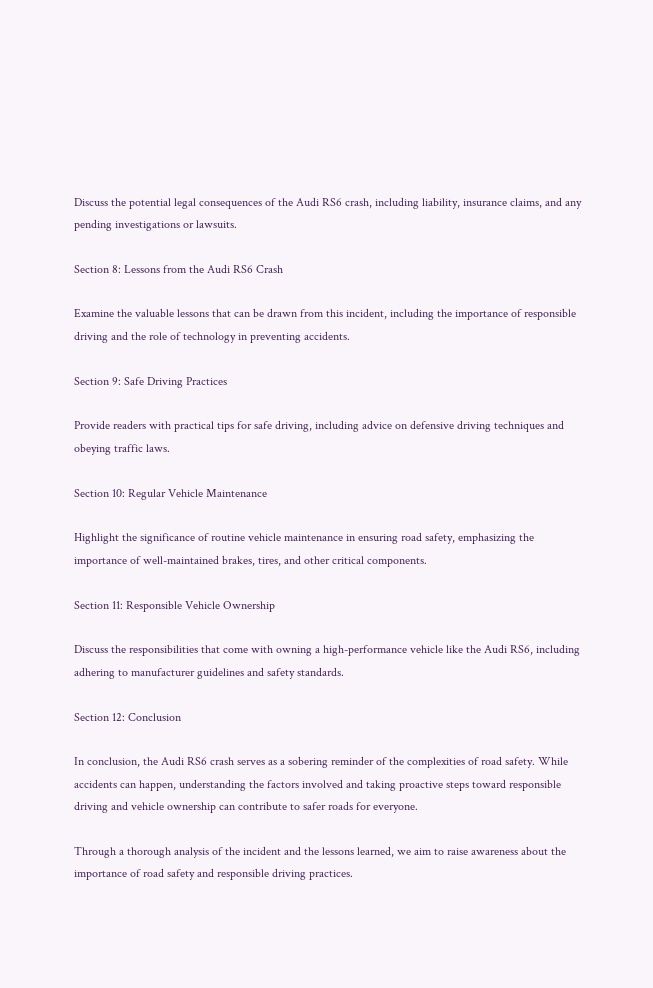Discuss the potential legal consequences of the Audi RS6 crash, including liability, insurance claims, and any pending investigations or lawsuits.

Section 8: Lessons from the Audi RS6 Crash

Examine the valuable lessons that can be drawn from this incident, including the importance of responsible driving and the role of technology in preventing accidents.

Section 9: Safe Driving Practices

Provide readers with practical tips for safe driving, including advice on defensive driving techniques and obeying traffic laws.

Section 10: Regular Vehicle Maintenance

Highlight the significance of routine vehicle maintenance in ensuring road safety, emphasizing the importance of well-maintained brakes, tires, and other critical components.

Section 11: Responsible Vehicle Ownership

Discuss the responsibilities that come with owning a high-performance vehicle like the Audi RS6, including adhering to manufacturer guidelines and safety standards.

Section 12: Conclusion

In conclusion, the Audi RS6 crash serves as a sobering reminder of the complexities of road safety. While accidents can happen, understanding the factors involved and taking proactive steps toward responsible driving and vehicle ownership can contribute to safer roads for everyone.

Through a thorough analysis of the incident and the lessons learned, we aim to raise awareness about the importance of road safety and responsible driving practices.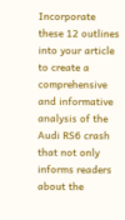Incorporate these 12 outlines into your article to create a comprehensive and informative analysis of the Audi RS6 crash that not only informs readers about the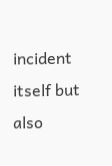incident itself but also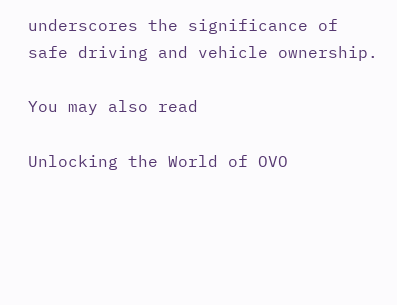underscores the significance of safe driving and vehicle ownership.

You may also read

Unlocking the World of OVO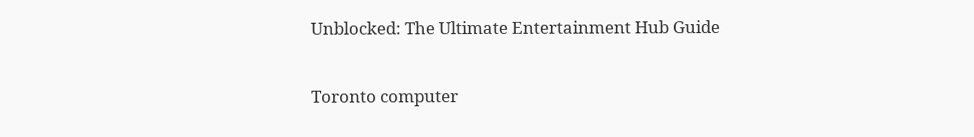Unblocked: The Ultimate Entertainment Hub Guide

Toronto computer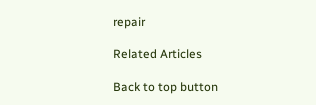repair

Related Articles

Back to top button